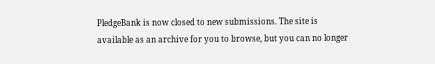PledgeBank is now closed to new submissions. The site is available as an archive for you to browse, but you can no longer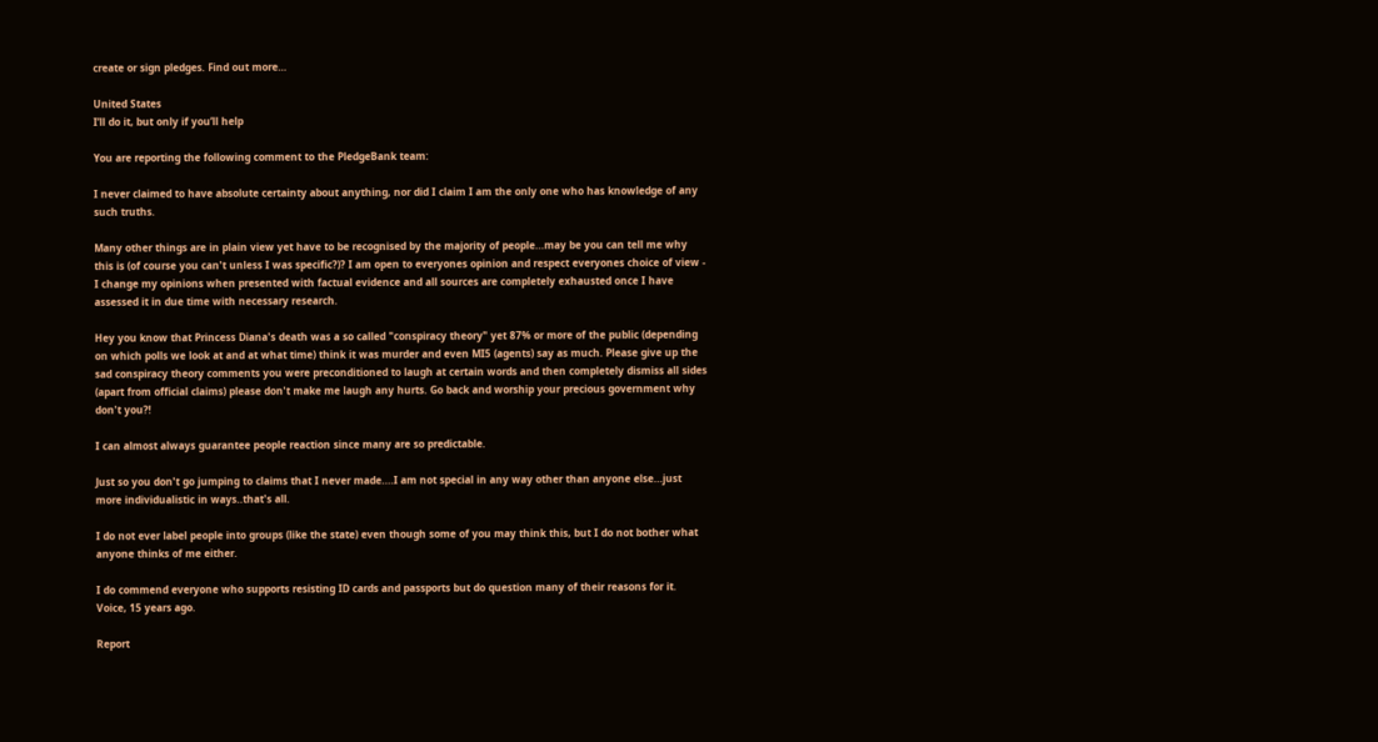create or sign pledges. Find out more…

United States
I’ll do it, but only if you’ll help

You are reporting the following comment to the PledgeBank team:

I never claimed to have absolute certainty about anything, nor did I claim I am the only one who has knowledge of any such truths.

Many other things are in plain view yet have to be recognised by the majority of people...may be you can tell me why this is (of course you can't unless I was specific?)? I am open to everyones opinion and respect everyones choice of view - I change my opinions when presented with factual evidence and all sources are completely exhausted once I have assessed it in due time with necessary research.

Hey you know that Princess Diana's death was a so called "conspiracy theory" yet 87% or more of the public (depending on which polls we look at and at what time) think it was murder and even MI5 (agents) say as much. Please give up the sad conspiracy theory comments you were preconditioned to laugh at certain words and then completely dismiss all sides (apart from official claims) please don't make me laugh any hurts. Go back and worship your precious government why don't you?!

I can almost always guarantee people reaction since many are so predictable.

Just so you don't go jumping to claims that I never made....I am not special in any way other than anyone else...just more individualistic in ways..that's all.

I do not ever label people into groups (like the state) even though some of you may think this, but I do not bother what anyone thinks of me either.

I do commend everyone who supports resisting ID cards and passports but do question many of their reasons for it.
Voice, 15 years ago.

Report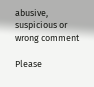abusive, suspicious or wrong comment

Please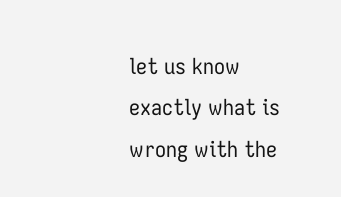let us know exactly what is wrong with the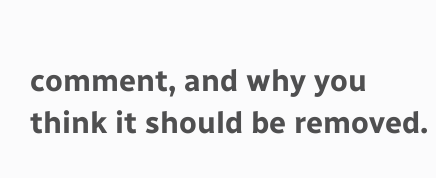comment, and why you think it should be removed.